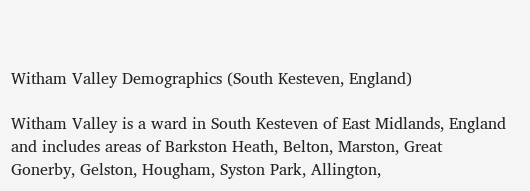Witham Valley Demographics (South Kesteven, England)

Witham Valley is a ward in South Kesteven of East Midlands, England and includes areas of Barkston Heath, Belton, Marston, Great Gonerby, Gelston, Hougham, Syston Park, Allington,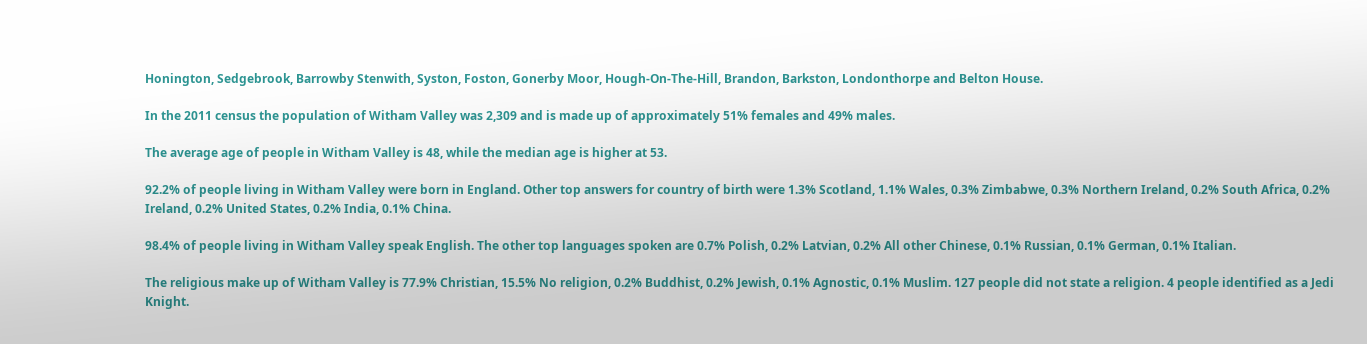Honington, Sedgebrook, Barrowby Stenwith, Syston, Foston, Gonerby Moor, Hough-On-The-Hill, Brandon, Barkston, Londonthorpe and Belton House.

In the 2011 census the population of Witham Valley was 2,309 and is made up of approximately 51% females and 49% males.

The average age of people in Witham Valley is 48, while the median age is higher at 53.

92.2% of people living in Witham Valley were born in England. Other top answers for country of birth were 1.3% Scotland, 1.1% Wales, 0.3% Zimbabwe, 0.3% Northern Ireland, 0.2% South Africa, 0.2% Ireland, 0.2% United States, 0.2% India, 0.1% China.

98.4% of people living in Witham Valley speak English. The other top languages spoken are 0.7% Polish, 0.2% Latvian, 0.2% All other Chinese, 0.1% Russian, 0.1% German, 0.1% Italian.

The religious make up of Witham Valley is 77.9% Christian, 15.5% No religion, 0.2% Buddhist, 0.2% Jewish, 0.1% Agnostic, 0.1% Muslim. 127 people did not state a religion. 4 people identified as a Jedi Knight.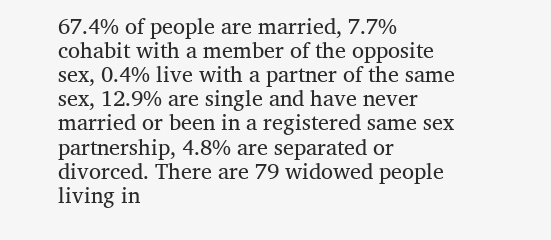67.4% of people are married, 7.7% cohabit with a member of the opposite sex, 0.4% live with a partner of the same sex, 12.9% are single and have never married or been in a registered same sex partnership, 4.8% are separated or divorced. There are 79 widowed people living in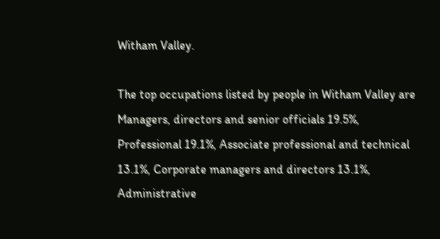Witham Valley.

The top occupations listed by people in Witham Valley are Managers, directors and senior officials 19.5%, Professional 19.1%, Associate professional and technical 13.1%, Corporate managers and directors 13.1%, Administrative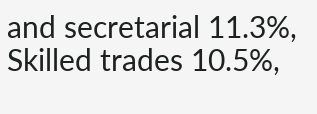and secretarial 11.3%, Skilled trades 10.5%,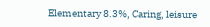Elementary 8.3%, Caring, leisure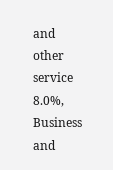and other service 8.0%, Business and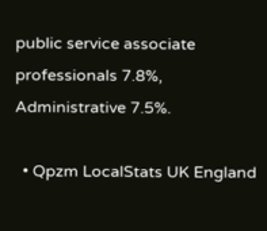public service associate professionals 7.8%, Administrative 7.5%.

  • Qpzm LocalStats UK England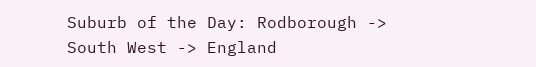Suburb of the Day: Rodborough -> South West -> England